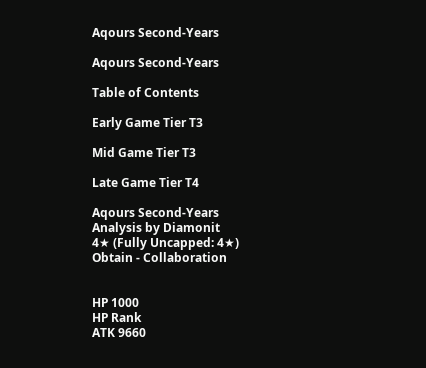Aqours Second-Years

Aqours Second-Years

Table of Contents

Early Game Tier T3

Mid Game Tier T3

Late Game Tier T4

Aqours Second-Years
Analysis by Diamonit
4★ (Fully Uncapped: 4★)
Obtain - Collaboration


HP 1000
HP Rank
ATK 9660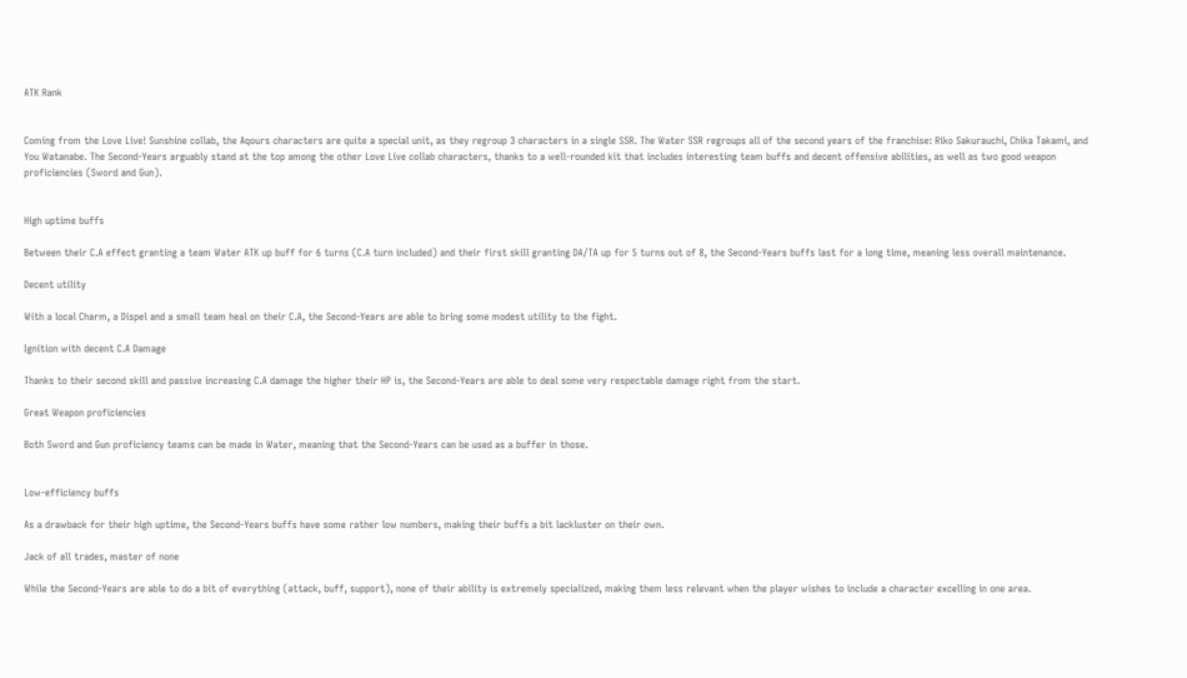ATK Rank


Coming from the Love Live! Sunshine collab, the Aqours characters are quite a special unit, as they regroup 3 characters in a single SSR. The Water SSR regroups all of the second years of the franchise: Riko Sakurauchi, Chika Takami, and You Watanabe. The Second-Years arguably stand at the top among the other Love Live collab characters, thanks to a well-rounded kit that includes interesting team buffs and decent offensive abilities, as well as two good weapon proficiencies (Sword and Gun).


High uptime buffs

Between their C.A effect granting a team Water ATK up buff for 6 turns (C.A turn included) and their first skill granting DA/TA up for 5 turns out of 8, the Second-Years buffs last for a long time, meaning less overall maintenance.

Decent utility

With a local Charm, a Dispel and a small team heal on their C.A, the Second-Years are able to bring some modest utility to the fight.

Ignition with decent C.A Damage

Thanks to their second skill and passive increasing C.A damage the higher their HP is, the Second-Years are able to deal some very respectable damage right from the start.

Great Weapon proficiencies

Both Sword and Gun proficiency teams can be made in Water, meaning that the Second-Years can be used as a buffer in those.


Low-efficiency buffs

As a drawback for their high uptime, the Second-Years buffs have some rather low numbers, making their buffs a bit lackluster on their own.

Jack of all trades, master of none

While the Second-Years are able to do a bit of everything (attack, buff, support), none of their ability is extremely specialized, making them less relevant when the player wishes to include a character excelling in one area.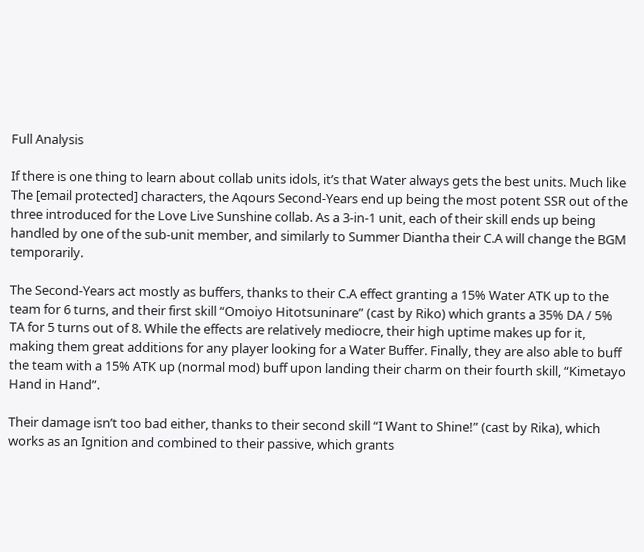Full Analysis

If there is one thing to learn about collab units idols, it’s that Water always gets the best units. Much like The [email protected] characters, the Aqours Second-Years end up being the most potent SSR out of the three introduced for the Love Live Sunshine collab. As a 3-in-1 unit, each of their skill ends up being handled by one of the sub-unit member, and similarly to Summer Diantha their C.A will change the BGM temporarily.

The Second-Years act mostly as buffers, thanks to their C.A effect granting a 15% Water ATK up to the team for 6 turns, and their first skill “Omoiyo Hitotsuninare” (cast by Riko) which grants a 35% DA / 5% TA for 5 turns out of 8. While the effects are relatively mediocre, their high uptime makes up for it, making them great additions for any player looking for a Water Buffer. Finally, they are also able to buff the team with a 15% ATK up (normal mod) buff upon landing their charm on their fourth skill, “Kimetayo Hand in Hand”.

Their damage isn’t too bad either, thanks to their second skill “I Want to Shine!” (cast by Rika), which works as an Ignition and combined to their passive, which grants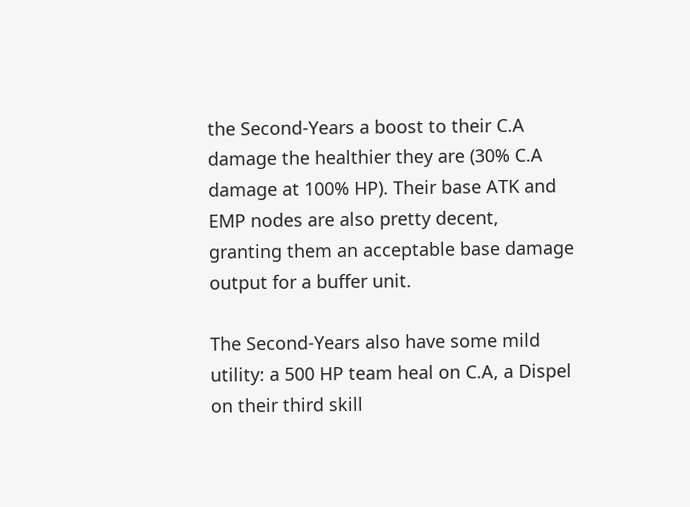the Second-Years a boost to their C.A damage the healthier they are (30% C.A damage at 100% HP). Their base ATK and EMP nodes are also pretty decent, granting them an acceptable base damage output for a buffer unit.

The Second-Years also have some mild utility: a 500 HP team heal on C.A, a Dispel on their third skill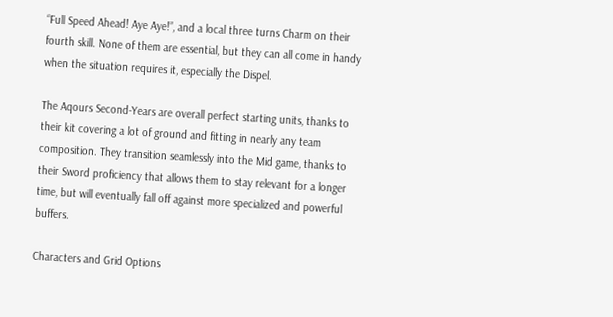“Full Speed Ahead! Aye Aye!”, and a local three turns Charm on their fourth skill. None of them are essential, but they can all come in handy when the situation requires it, especially the Dispel.

The Aqours Second-Years are overall perfect starting units, thanks to their kit covering a lot of ground and fitting in nearly any team composition. They transition seamlessly into the Mid game, thanks to their Sword proficiency that allows them to stay relevant for a longer time, but will eventually fall off against more specialized and powerful buffers.

Characters and Grid Options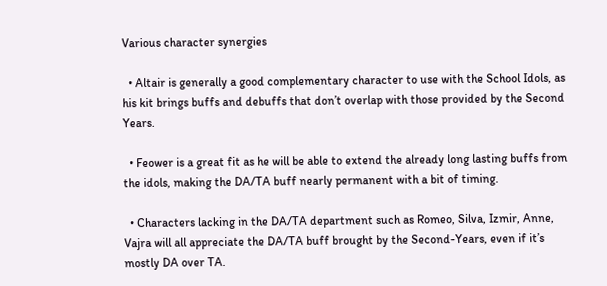Various character synergies

  • Altair is generally a good complementary character to use with the School Idols, as his kit brings buffs and debuffs that don’t overlap with those provided by the Second Years.

  • Feower is a great fit as he will be able to extend the already long lasting buffs from the idols, making the DA/TA buff nearly permanent with a bit of timing.

  • Characters lacking in the DA/TA department such as Romeo, Silva, Izmir, Anne, Vajra will all appreciate the DA/TA buff brought by the Second-Years, even if it’s mostly DA over TA.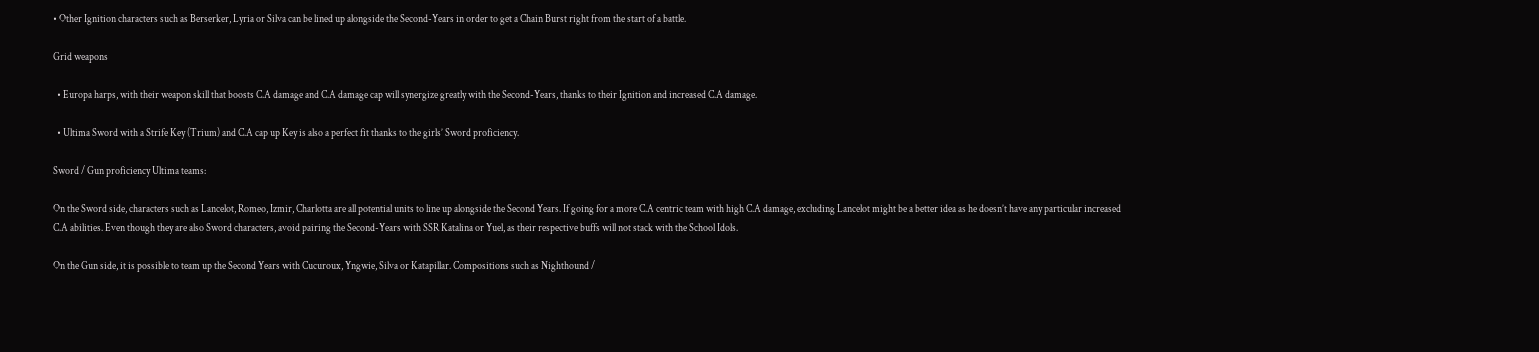• Other Ignition characters such as Berserker, Lyria or Silva can be lined up alongside the Second-Years in order to get a Chain Burst right from the start of a battle.

Grid weapons

  • Europa harps, with their weapon skill that boosts C.A damage and C.A damage cap will synergize greatly with the Second-Years, thanks to their Ignition and increased C.A damage.

  • Ultima Sword with a Strife Key (Trium) and C.A cap up Key is also a perfect fit thanks to the girls’ Sword proficiency.

Sword / Gun proficiency Ultima teams:

On the Sword side, characters such as Lancelot, Romeo, Izmir, Charlotta are all potential units to line up alongside the Second Years. If going for a more C.A centric team with high C.A damage, excluding Lancelot might be a better idea as he doesn’t have any particular increased C.A abilities. Even though they are also Sword characters, avoid pairing the Second-Years with SSR Katalina or Yuel, as their respective buffs will not stack with the School Idols.

On the Gun side, it is possible to team up the Second Years with Cucuroux, Yngwie, Silva or Katapillar. Compositions such as Nighthound /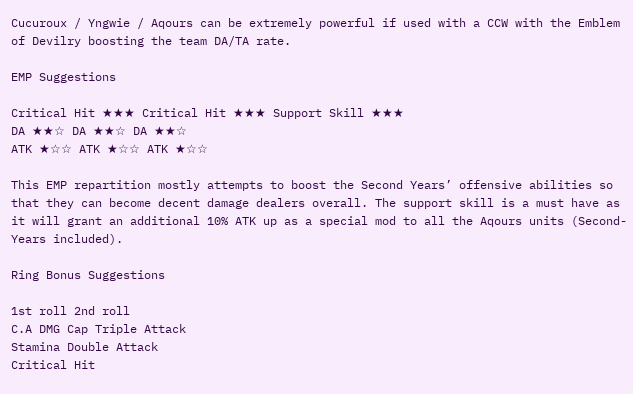Cucuroux / Yngwie / Aqours can be extremely powerful if used with a CCW with the Emblem of Devilry boosting the team DA/TA rate.

EMP Suggestions

Critical Hit ★★★ Critical Hit ★★★ Support Skill ★★★
DA ★★☆ DA ★★☆ DA ★★☆
ATK ★☆☆ ATK ★☆☆ ATK ★☆☆

This EMP repartition mostly attempts to boost the Second Years’ offensive abilities so that they can become decent damage dealers overall. The support skill is a must have as it will grant an additional 10% ATK up as a special mod to all the Aqours units (Second-Years included).

Ring Bonus Suggestions

1st roll 2nd roll
C.A DMG Cap Triple Attack
Stamina Double Attack
Critical Hit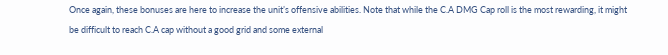Once again, these bonuses are here to increase the unit’s offensive abilities. Note that while the C.A DMG Cap roll is the most rewarding, it might be difficult to reach C.A cap without a good grid and some external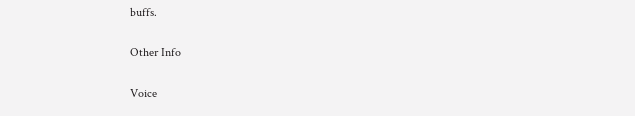buffs.

Other Info

Voice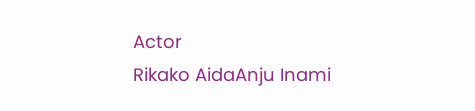Actor
Rikako AidaAnju Inami